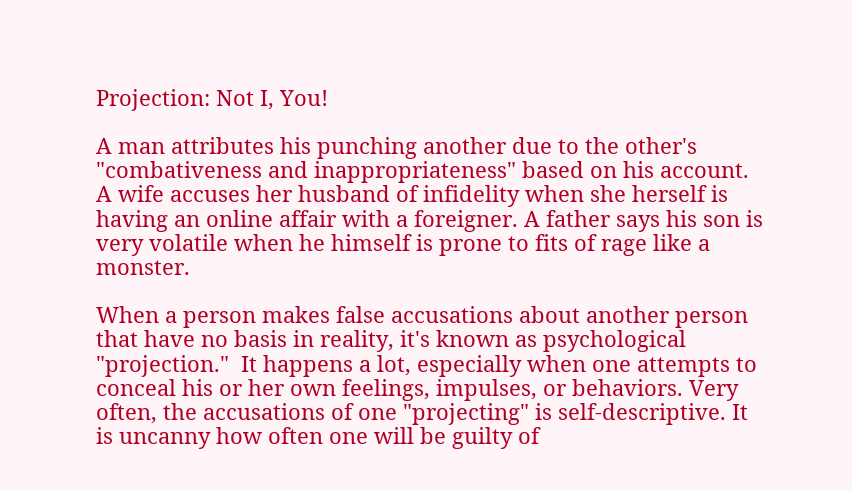Projection: Not I, You!

A man attributes his punching another due to the other's "combativeness and inappropriateness" based on his account. A wife accuses her husband of infidelity when she herself is having an online affair with a foreigner. A father says his son is very volatile when he himself is prone to fits of rage like a monster.

When a person makes false accusations about another person that have no basis in reality, it's known as psychological "projection."  It happens a lot, especially when one attempts to conceal his or her own feelings, impulses, or behaviors. Very often, the accusations of one "projecting" is self-descriptive. It is uncanny how often one will be guilty of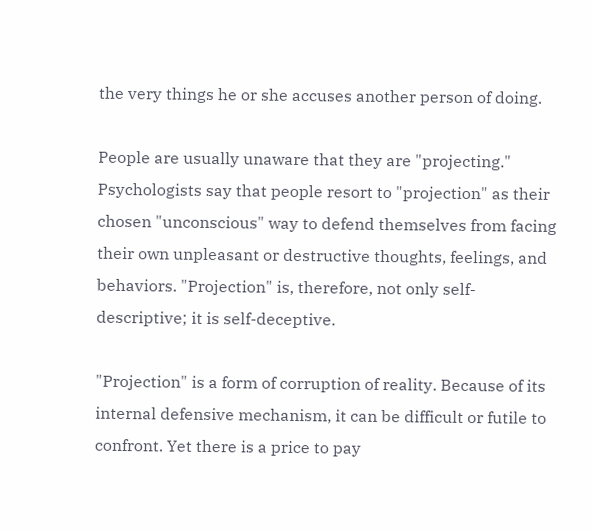the very things he or she accuses another person of doing.

People are usually unaware that they are "projecting." Psychologists say that people resort to "projection" as their chosen "unconscious" way to defend themselves from facing their own unpleasant or destructive thoughts, feelings, and behaviors. "Projection" is, therefore, not only self-descriptive; it is self-deceptive.

"Projection" is a form of corruption of reality. Because of its internal defensive mechanism, it can be difficult or futile to confront. Yet there is a price to pay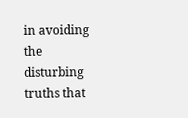in avoiding the disturbing truths that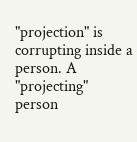"projection" is corrupting inside a person. A "projecting" person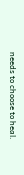needs to choose to heal.